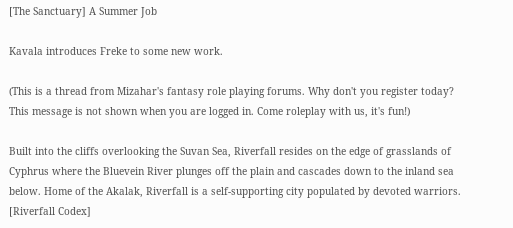[The Sanctuary] A Summer Job

Kavala introduces Freke to some new work.

(This is a thread from Mizahar's fantasy role playing forums. Why don't you register today? This message is not shown when you are logged in. Come roleplay with us, it's fun!)

Built into the cliffs overlooking the Suvan Sea, Riverfall resides on the edge of grasslands of Cyphrus where the Bluevein River plunges off the plain and cascades down to the inland sea below. Home of the Akalak, Riverfall is a self-supporting city populated by devoted warriors. [Riverfall Codex]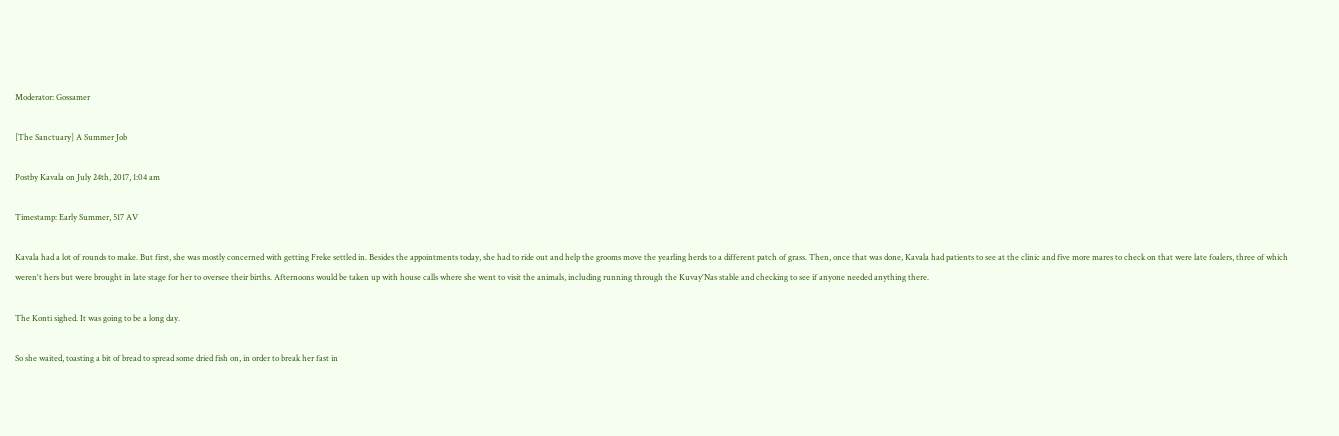Moderator: Gossamer

[The Sanctuary] A Summer Job

Postby Kavala on July 24th, 2017, 1:04 am

Timestamp: Early Summer, 517 AV

Kavala had a lot of rounds to make. But first, she was mostly concerned with getting Freke settled in. Besides the appointments today, she had to ride out and help the grooms move the yearling herds to a different patch of grass. Then, once that was done, Kavala had patients to see at the clinic and five more mares to check on that were late foalers, three of which weren't hers but were brought in late stage for her to oversee their births. Afternoons would be taken up with house calls where she went to visit the animals, including running through the Kuvay'Nas stable and checking to see if anyone needed anything there.

The Konti sighed. It was going to be a long day.

So she waited, toasting a bit of bread to spread some dried fish on, in order to break her fast in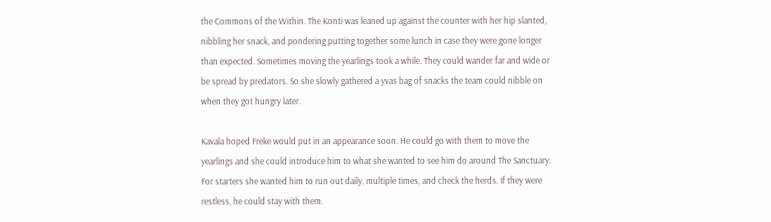the Commons of the Within. The Konti was leaned up against the counter with her hip slanted, nibbling her snack, and pondering putting together some lunch in case they were gone longer than expected. Sometimes moving the yearlings took a while. They could wander far and wide or be spread by predators. So she slowly gathered a yvas bag of snacks the team could nibble on when they got hungry later.

Kavala hoped Freke would put in an appearance soon. He could go with them to move the yearlings and she could introduce him to what she wanted to see him do around The Sanctuary. For starters she wanted him to run out daily, multiple times, and check the herds. If they were restless, he could stay with them.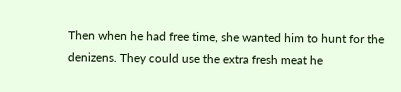Then when he had free time, she wanted him to hunt for the denizens. They could use the extra fresh meat he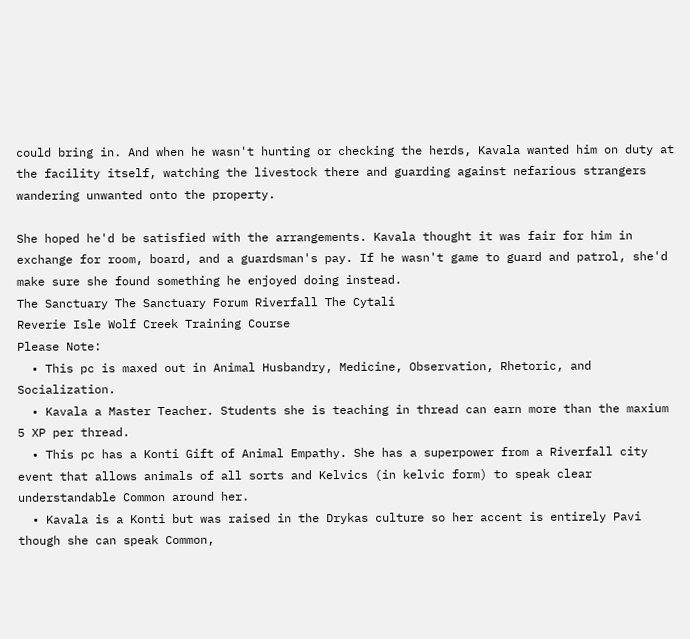could bring in. And when he wasn't hunting or checking the herds, Kavala wanted him on duty at the facility itself, watching the livestock there and guarding against nefarious strangers wandering unwanted onto the property.

She hoped he'd be satisfied with the arrangements. Kavala thought it was fair for him in exchange for room, board, and a guardsman's pay. If he wasn't game to guard and patrol, she'd make sure she found something he enjoyed doing instead.
The Sanctuary The Sanctuary Forum Riverfall The Cytali
Reverie Isle Wolf Creek Training Course
Please Note:
  • This pc is maxed out in Animal Husbandry, Medicine, Observation, Rhetoric, and Socialization.
  • Kavala a Master Teacher. Students she is teaching in thread can earn more than the maxium 5 XP per thread.
  • This pc has a Konti Gift of Animal Empathy. She has a superpower from a Riverfall city event that allows animals of all sorts and Kelvics (in kelvic form) to speak clear understandable Common around her.
  • Kavala is a Konti but was raised in the Drykas culture so her accent is entirely Pavi though she can speak Common,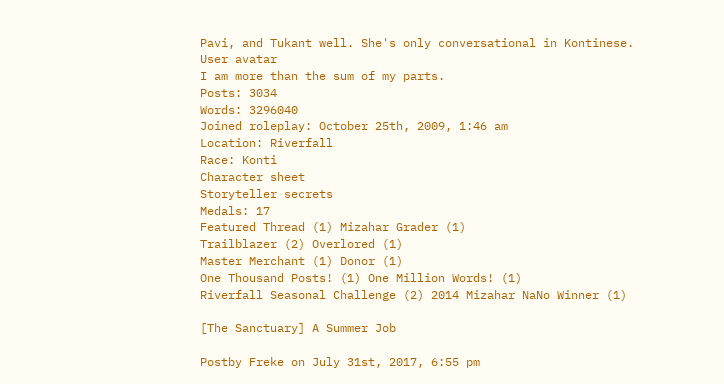Pavi, and Tukant well. She's only conversational in Kontinese.
User avatar
I am more than the sum of my parts.
Posts: 3034
Words: 3296040
Joined roleplay: October 25th, 2009, 1:46 am
Location: Riverfall
Race: Konti
Character sheet
Storyteller secrets
Medals: 17
Featured Thread (1) Mizahar Grader (1)
Trailblazer (2) Overlored (1)
Master Merchant (1) Donor (1)
One Thousand Posts! (1) One Million Words! (1)
Riverfall Seasonal Challenge (2) 2014 Mizahar NaNo Winner (1)

[The Sanctuary] A Summer Job

Postby Freke on July 31st, 2017, 6:55 pm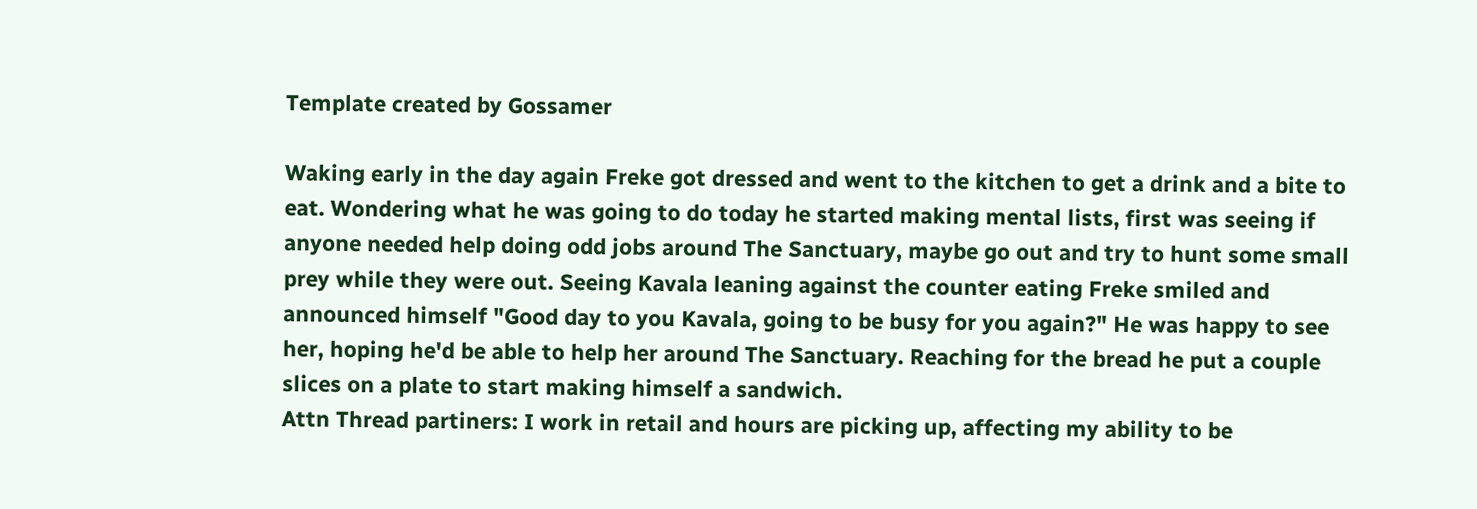Template created by Gossamer

Waking early in the day again Freke got dressed and went to the kitchen to get a drink and a bite to eat. Wondering what he was going to do today he started making mental lists, first was seeing if anyone needed help doing odd jobs around The Sanctuary, maybe go out and try to hunt some small prey while they were out. Seeing Kavala leaning against the counter eating Freke smiled and announced himself "Good day to you Kavala, going to be busy for you again?" He was happy to see her, hoping he'd be able to help her around The Sanctuary. Reaching for the bread he put a couple slices on a plate to start making himself a sandwich.
Attn Thread partiners: I work in retail and hours are picking up, affecting my ability to be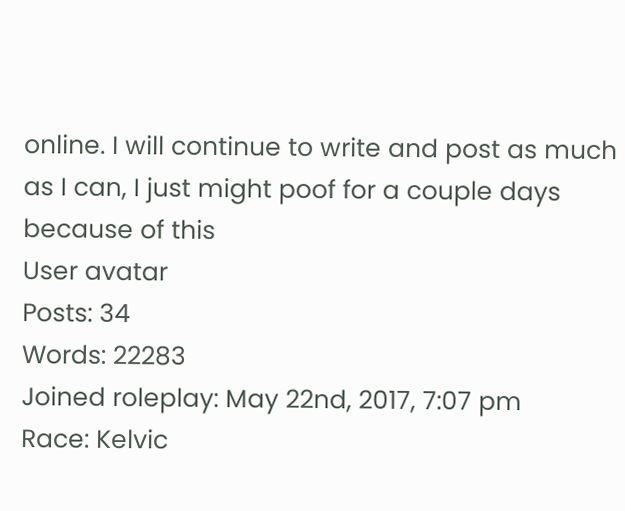online. I will continue to write and post as much as I can, I just might poof for a couple days because of this
User avatar
Posts: 34
Words: 22283
Joined roleplay: May 22nd, 2017, 7:07 pm
Race: Kelvic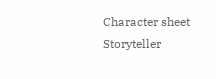Character sheet
Storyteller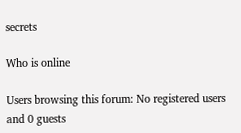secrets

Who is online

Users browsing this forum: No registered users and 0 guests